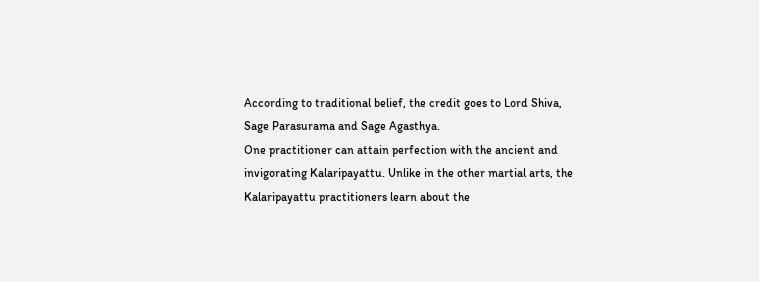According to traditional belief, the credit goes to Lord Shiva, Sage Parasurama and Sage Agasthya.
One practitioner can attain perfection with the ancient and invigorating Kalaripayattu. Unlike in the other martial arts, the Kalaripayattu practitioners learn about the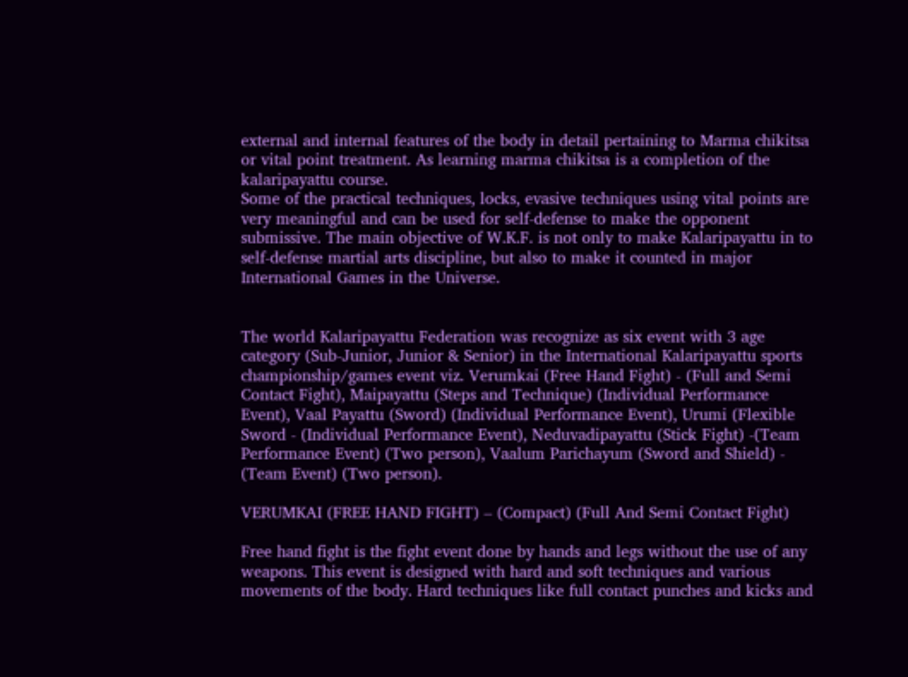external and internal features of the body in detail pertaining to Marma chikitsa or vital point treatment. As learning marma chikitsa is a completion of the kalaripayattu course.
Some of the practical techniques, locks, evasive techniques using vital points are very meaningful and can be used for self-defense to make the opponent submissive. The main objective of W.K.F. is not only to make Kalaripayattu in to self-defense martial arts discipline, but also to make it counted in major International Games in the Universe.


The world Kalaripayattu Federation was recognize as six event with 3 age category (Sub-Junior, Junior & Senior) in the International Kalaripayattu sports championship/games event viz. Verumkai (Free Hand Fight) - (Full and Semi Contact Fight), Maipayattu (Steps and Technique) (Individual Performance Event), Vaal Payattu (Sword) (Individual Performance Event), Urumi (Flexible Sword - (Individual Performance Event), Neduvadipayattu (Stick Fight) -(Team Performance Event) (Two person), Vaalum Parichayum (Sword and Shield) - (Team Event) (Two person).

VERUMKAI (FREE HAND FIGHT) – (Compact) (Full And Semi Contact Fight)

Free hand fight is the fight event done by hands and legs without the use of any weapons. This event is designed with hard and soft techniques and various movements of the body. Hard techniques like full contact punches and kicks and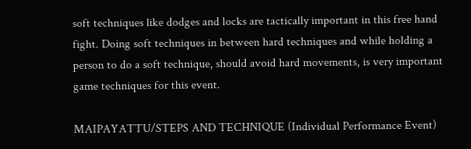soft techniques like dodges and locks are tactically important in this free hand fight. Doing soft techniques in between hard techniques and while holding a person to do a soft technique, should avoid hard movements, is very important game techniques for this event.

MAIPAYATTU/STEPS AND TECHNIQUE (Individual Performance Event)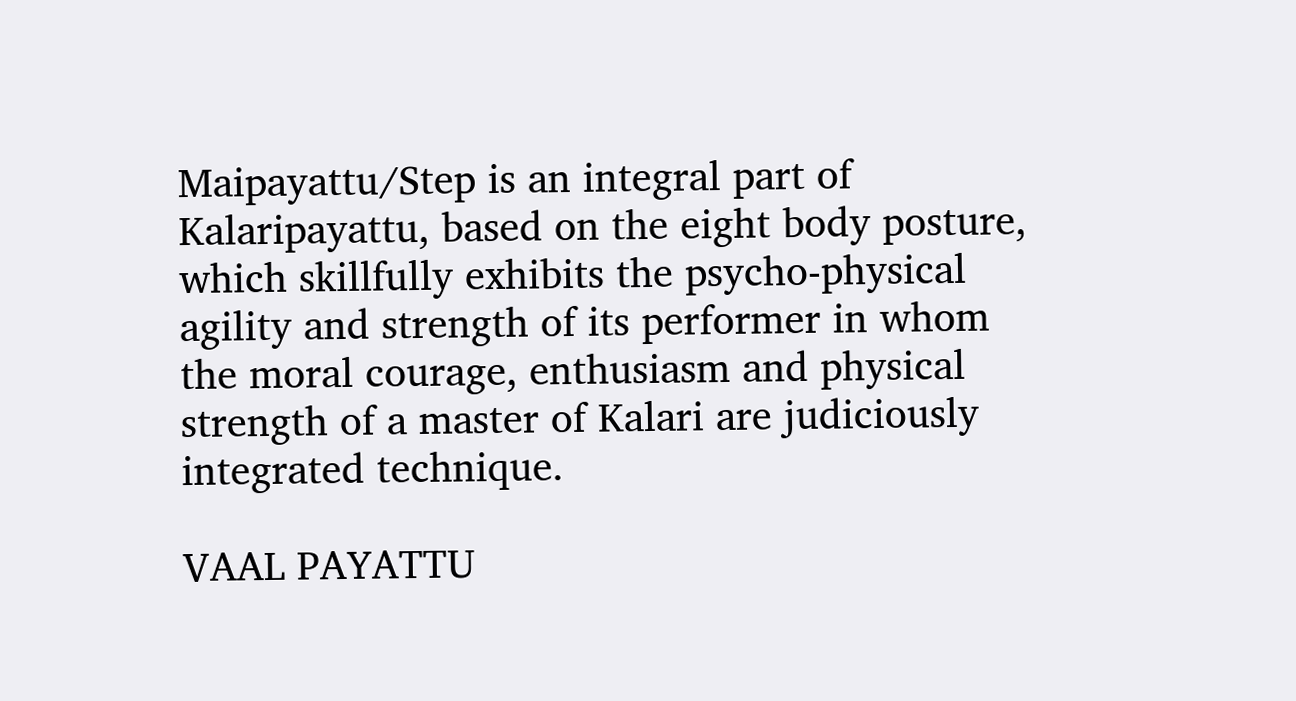Maipayattu/Step is an integral part of Kalaripayattu, based on the eight body posture, which skillfully exhibits the psycho-physical agility and strength of its performer in whom the moral courage, enthusiasm and physical strength of a master of Kalari are judiciously integrated technique.

VAAL PAYATTU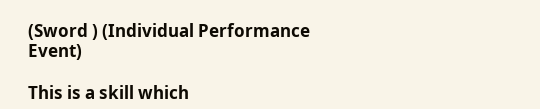(Sword ) (Individual Performance Event)

This is a skill which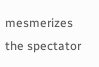mesmerizes the spectator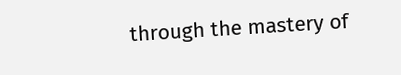through the mastery of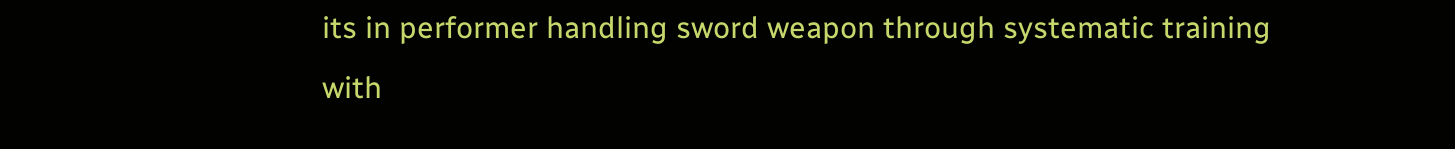its in performer handling sword weapon through systematic training with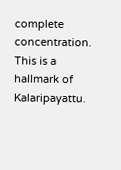complete concentration. This is a hallmark of Kalaripayattu.